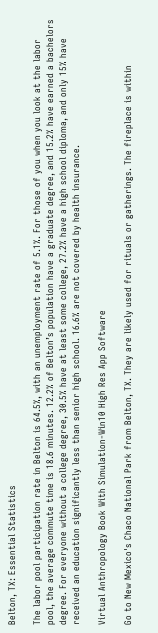Belton, TX: Essential Statistics

The labor pool participation rate in Belton is 64.5%, with an unemployment rate of 5.1%. For those of you when you look at the labor pool, the average commute time is 18.6 minutes. 12.2% of Belton’s population have a graduate degree, and 15.2% have earned a bachelors degree. For everyone without a college degree, 30.5% have at least some college, 27.2% have a high school diploma, and only 15% have received an education significantly less than senior high school. 16.6% are not covered by health insurance.

Virtual Anthropology Book With Simulation-Win10 High Res App Software

Go to New Mexico's Chaco National Park from Belton, TX. They are likely used for rituals or gatherings. The fireplace is within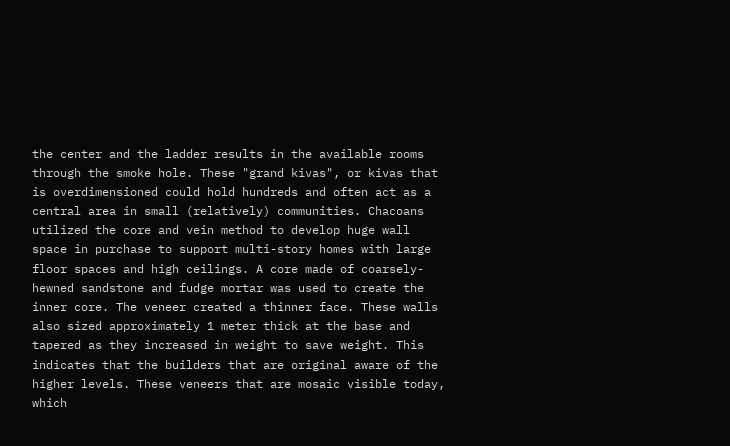the center and the ladder results in the available rooms through the smoke hole. These "grand kivas", or kivas that is overdimensioned could hold hundreds and often act as a central area in small (relatively) communities. Chacoans utilized the core and vein method to develop huge wall space in purchase to support multi-story homes with large floor spaces and high ceilings. A core made of coarsely-hewned sandstone and fudge mortar was used to create the inner core. The veneer created a thinner face. These walls also sized approximately 1 meter thick at the base and tapered as they increased in weight to save weight. This indicates that the builders that are original aware of the higher levels. These veneers that are mosaic visible today, which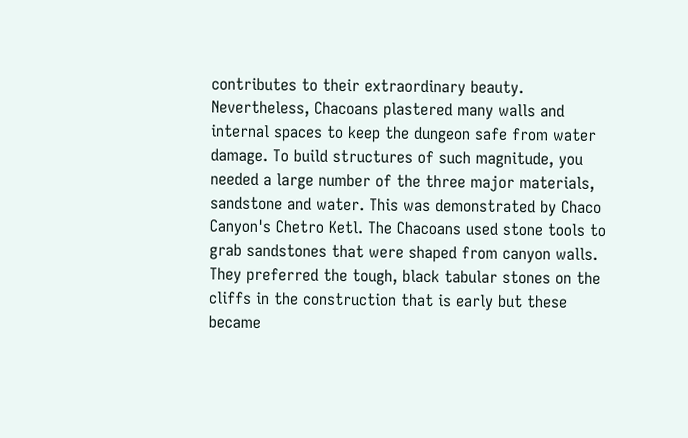contributes to their extraordinary beauty. Nevertheless, Chacoans plastered many walls and internal spaces to keep the dungeon safe from water damage. To build structures of such magnitude, you needed a large number of the three major materials, sandstone and water. This was demonstrated by Chaco Canyon's Chetro Ketl. The Chacoans used stone tools to grab sandstones that were shaped from canyon walls. They preferred the tough, black tabular stones on the cliffs in the construction that is early but these became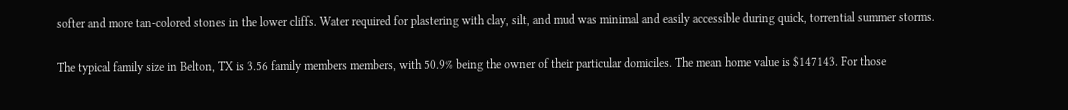softer and more tan-colored stones in the lower cliffs. Water required for plastering with clay, silt, and mud was minimal and easily accessible during quick, torrential summer storms.

The typical family size in Belton, TX is 3.56 family members members, with 50.9% being the owner of their particular domiciles. The mean home value is $147143. For those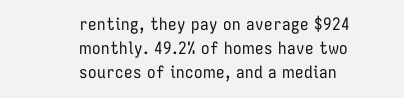renting, they pay on average $924 monthly. 49.2% of homes have two sources of income, and a median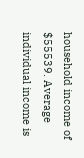household income of $55539. Average individual income is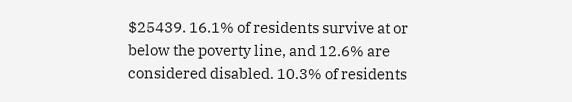$25439. 16.1% of residents survive at or below the poverty line, and 12.6% are considered disabled. 10.3% of residents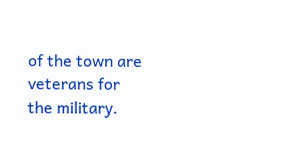of the town are veterans for the military.